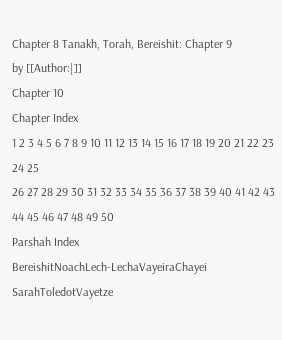Chapter 8 Tanakh, Torah, Bereishit: Chapter 9
by [[Author:|]]
Chapter 10
Chapter Index
1 2 3 4 5 6 7 8 9 10 11 12 13 14 15 16 17 18 19 20 21 22 23 24 25
26 27 28 29 30 31 32 33 34 35 36 37 38 39 40 41 42 43 44 45 46 47 48 49 50
Parshah Index
BereishitNoachLech-LechaVayeiraChayei SarahToledotVayetze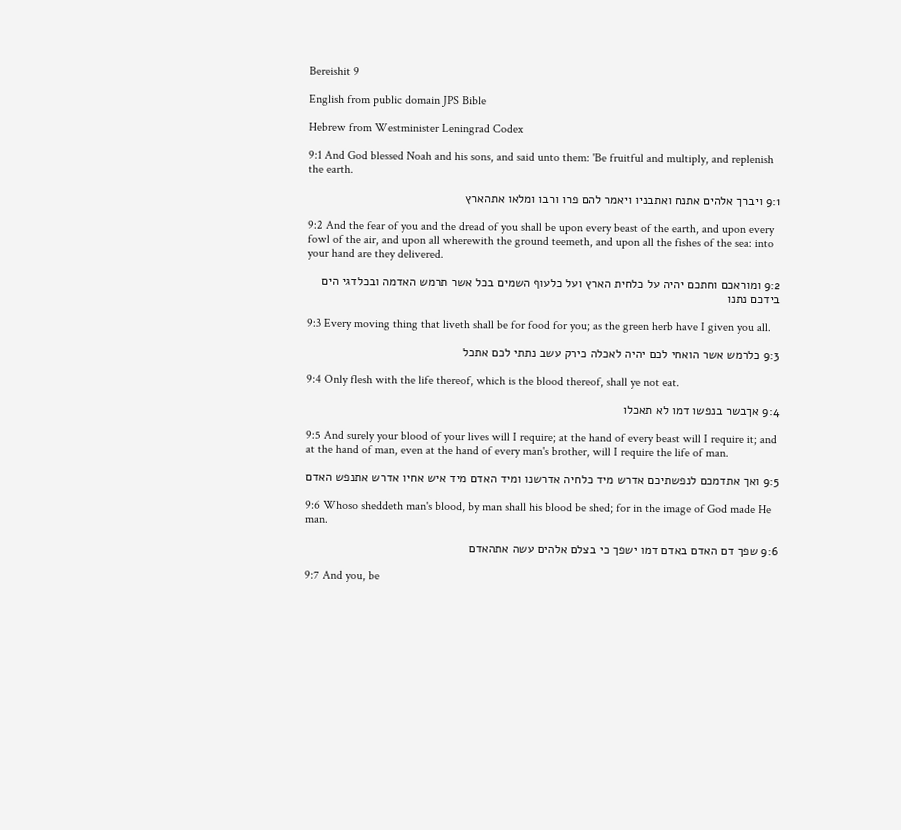Bereishit 9

English from public domain JPS Bible

Hebrew from Westminister Leningrad Codex

9:1 And God blessed Noah and his sons, and said unto them: 'Be fruitful and multiply, and replenish the earth.

9:1 ויברך אלהים אתנח ואתבניו ויאמר להם פרו ורבו ומלאו אתהארץ

9:2 And the fear of you and the dread of you shall be upon every beast of the earth, and upon every fowl of the air, and upon all wherewith the ground teemeth, and upon all the fishes of the sea: into your hand are they delivered.

9:2 ומוראכם וחתכם יהיה על כלחית הארץ ועל כלעוף השמים בכל אשר תרמש האדמה ובכלדגי הים בידכם נתנו

9:3 Every moving thing that liveth shall be for food for you; as the green herb have I given you all.

9:3 כלרמש אשר הואחי לכם יהיה לאכלה כירק עשב נתתי לכם אתכל

9:4 Only flesh with the life thereof, which is the blood thereof, shall ye not eat.

9:4 אךבשר בנפשו דמו לא תאכלו

9:5 And surely your blood of your lives will I require; at the hand of every beast will I require it; and at the hand of man, even at the hand of every man's brother, will I require the life of man.

9:5 ואך אתדמכם לנפשתיכם אדרש מיד כלחיה אדרשנו ומיד האדם מיד איש אחיו אדרש אתנפש האדם

9:6 Whoso sheddeth man's blood, by man shall his blood be shed; for in the image of God made He man.

9:6 שפך דם האדם באדם דמו ישפך כי בצלם אלהים עשה אתהאדם

9:7 And you, be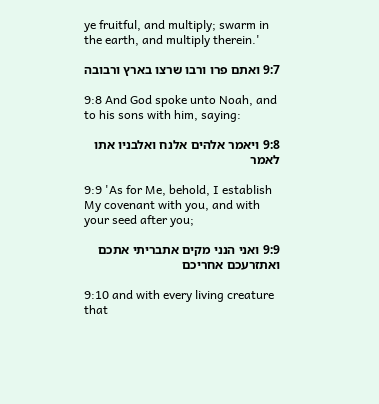ye fruitful, and multiply; swarm in the earth, and multiply therein.'

9:7 ואתם פרו ורבו שרצו בארץ ורבובה

9:8 And God spoke unto Noah, and to his sons with him, saying:

9:8 ויאמר אלהים אלנח ואלבניו אתו לאמר

9:9 'As for Me, behold, I establish My covenant with you, and with your seed after you;

9:9 ואני הנני מקים אתבריתי אתכם ואתזרעכם אחריכם

9:10 and with every living creature that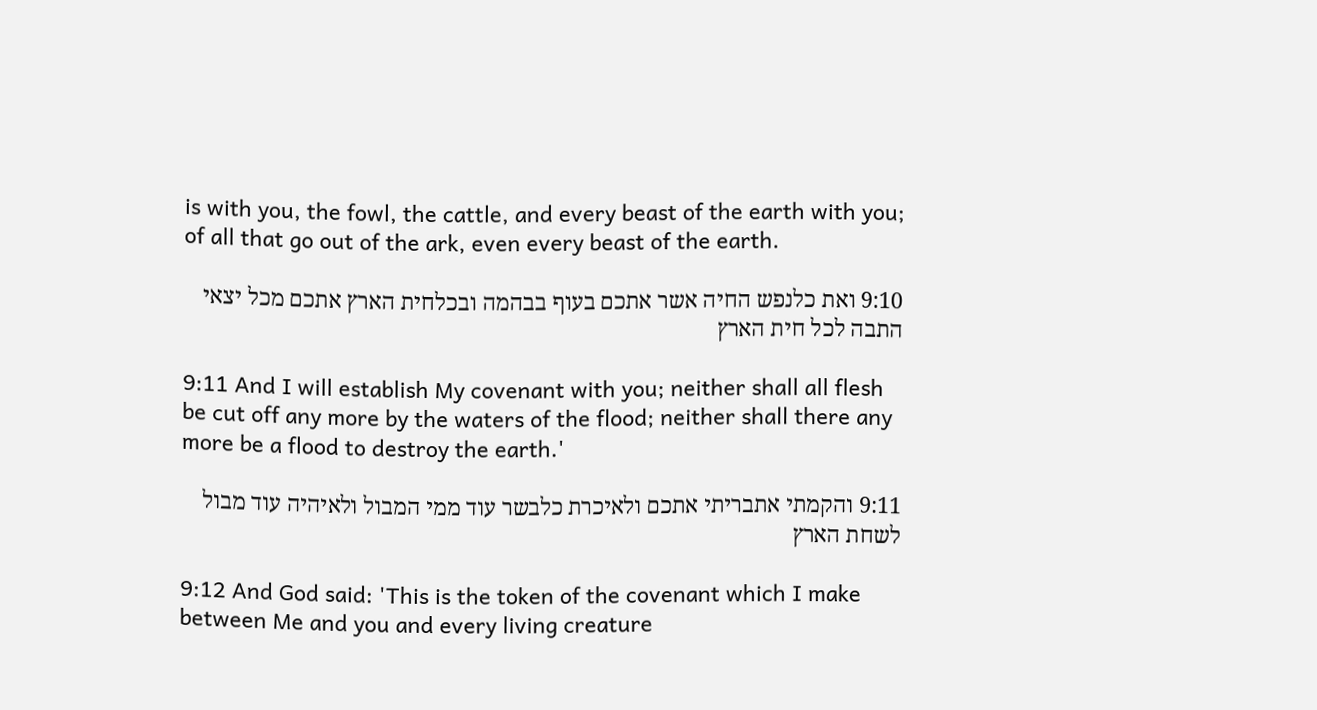is with you, the fowl, the cattle, and every beast of the earth with you; of all that go out of the ark, even every beast of the earth.

9:10 ואת כלנפש החיה אשר אתכם בעוף בבהמה ובכלחית הארץ אתכם מכל יצאי התבה לכל חית הארץ

9:11 And I will establish My covenant with you; neither shall all flesh be cut off any more by the waters of the flood; neither shall there any more be a flood to destroy the earth.'

9:11 והקמתי אתבריתי אתכם ולאיכרת כלבשר עוד ממי המבול ולאיהיה עוד מבול לשחת הארץ

9:12 And God said: 'This is the token of the covenant which I make between Me and you and every living creature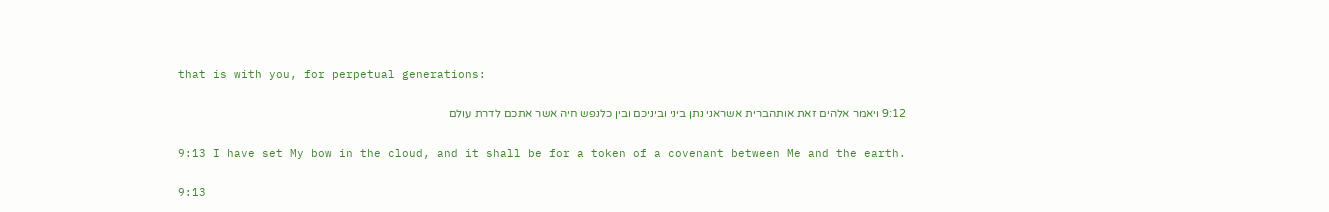that is with you, for perpetual generations:

9:12 ויאמר אלהים זאת אותהברית אשראני נתן ביני וביניכם ובין כלנפש חיה אשר אתכם לדרת עולם

9:13 I have set My bow in the cloud, and it shall be for a token of a covenant between Me and the earth.

9:13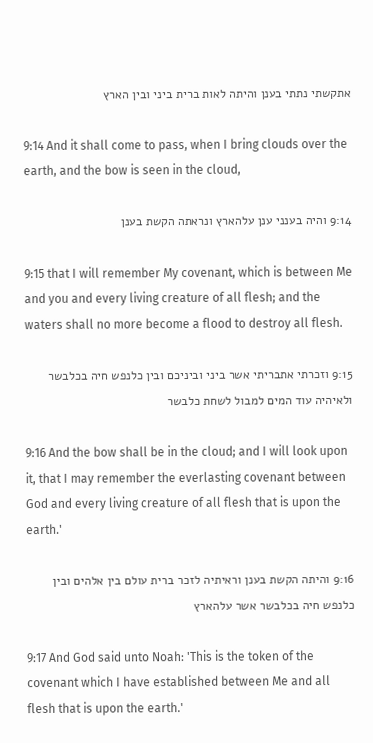אתקשתי נתתי בענן והיתה לאות ברית ביני ובין הארץ

9:14 And it shall come to pass, when I bring clouds over the earth, and the bow is seen in the cloud,

9:14 והיה בענני ענן עלהארץ ונראתה הקשת בענן

9:15 that I will remember My covenant, which is between Me and you and every living creature of all flesh; and the waters shall no more become a flood to destroy all flesh.

9:15 וזכרתי אתבריתי אשר ביני וביניכם ובין כלנפש חיה בכלבשר ולאיהיה עוד המים למבול לשחת כלבשר

9:16 And the bow shall be in the cloud; and I will look upon it, that I may remember the everlasting covenant between God and every living creature of all flesh that is upon the earth.'

9:16 והיתה הקשת בענן וראיתיה לזכר ברית עולם בין אלהים ובין כלנפש חיה בכלבשר אשר עלהארץ

9:17 And God said unto Noah: 'This is the token of the covenant which I have established between Me and all flesh that is upon the earth.'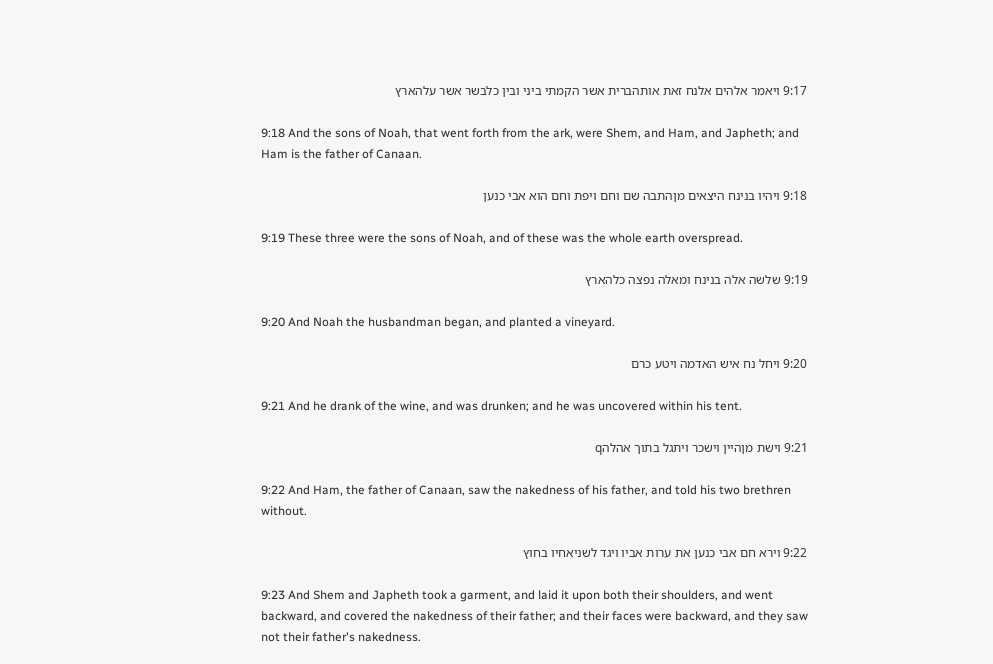9:17 ויאמר אלהים אלנח זאת אותהברית אשר הקמתי ביני ובין כלבשר אשר עלהארץ

9:18 And the sons of Noah, that went forth from the ark, were Shem, and Ham, and Japheth; and Ham is the father of Canaan.

9:18 ויהיו בנינח היצאים מןהתבה שם וחם ויפת וחם הוא אבי כנען

9:19 These three were the sons of Noah, and of these was the whole earth overspread.

9:19 שלשה אלה בנינח ומאלה נפצה כלהארץ

9:20 And Noah the husbandman began, and planted a vineyard.

9:20 ויחל נח איש האדמה ויטע כרם

9:21 And he drank of the wine, and was drunken; and he was uncovered within his tent.

9:21 וישת מןהיין וישכר ויתגל בתוך אהלהq

9:22 And Ham, the father of Canaan, saw the nakedness of his father, and told his two brethren without.

9:22 וירא חם אבי כנען את ערות אביו ויגד לשניאחיו בחוץ

9:23 And Shem and Japheth took a garment, and laid it upon both their shoulders, and went backward, and covered the nakedness of their father; and their faces were backward, and they saw not their father's nakedness.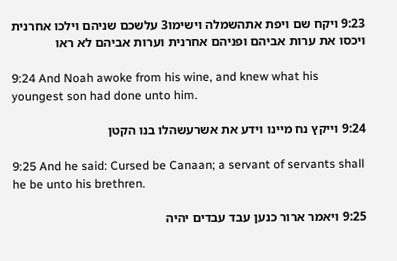9:23 ויקח שם ויפת אתהשמלה וישימו3 עלשכם שניהם וילכו אחרנית ויכסו את ערות אביהם ופניהם אחרנית וערות אביהם לא ראו

9:24 And Noah awoke from his wine, and knew what his youngest son had done unto him.

9:24 וייקץ נח מיינו וידע את אשרעשהלו בנו הקטן

9:25 And he said: Cursed be Canaan; a servant of servants shall he be unto his brethren.

9:25 ויאמר ארור כנען עבד עבדים יהיה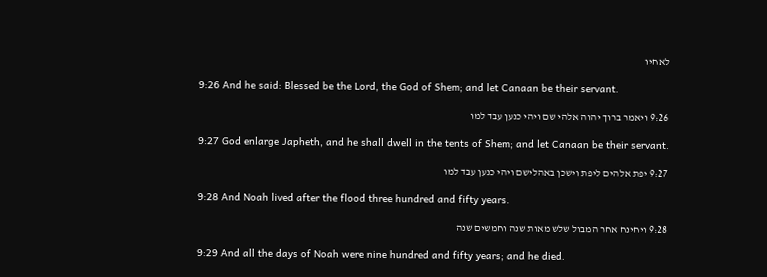לאחיו

9:26 And he said: Blessed be the Lord, the God of Shem; and let Canaan be their servant.

9:26 ויאמר ברוך יהוה אלהי שם ויהי כנען עבד למו

9:27 God enlarge Japheth, and he shall dwell in the tents of Shem; and let Canaan be their servant.

9:27 יפת אלהים ליפת וישכן באהלישם ויהי כנען עבד למו

9:28 And Noah lived after the flood three hundred and fifty years.

9:28 ויחינח אחר המבול שלש מאות שנה וחמשים שנה

9:29 And all the days of Noah were nine hundred and fifty years; and he died.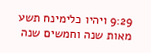9:29 ויהיו כלימינח תשע מאות שנה וחמשים שנה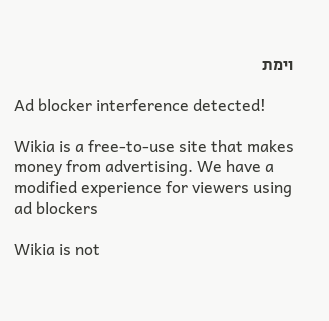וימת

Ad blocker interference detected!

Wikia is a free-to-use site that makes money from advertising. We have a modified experience for viewers using ad blockers

Wikia is not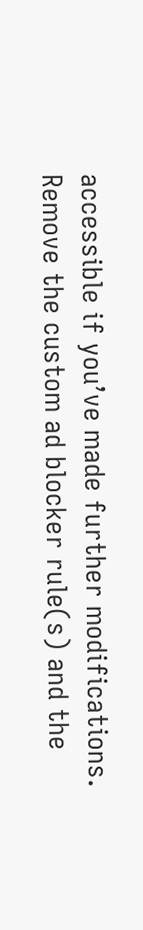accessible if you’ve made further modifications. Remove the custom ad blocker rule(s) and the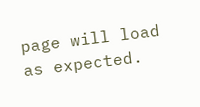page will load as expected.